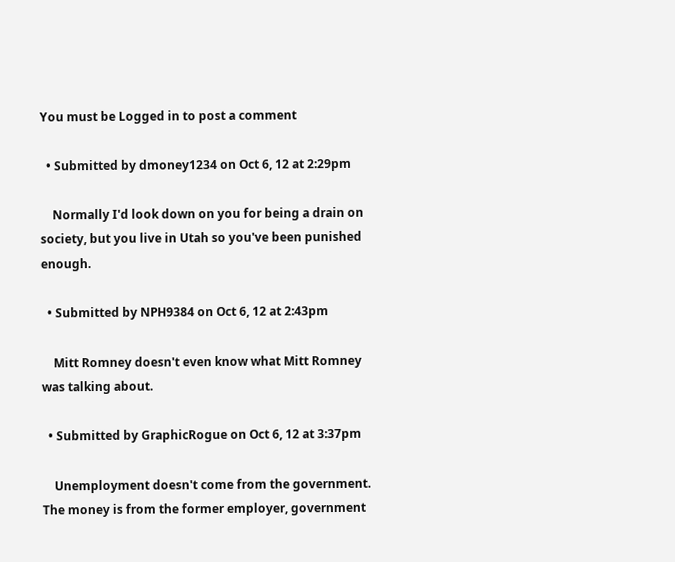You must be Logged in to post a comment

  • Submitted by dmoney1234 on Oct 6, 12 at 2:29pm

    Normally I'd look down on you for being a drain on society, but you live in Utah so you've been punished enough.

  • Submitted by NPH9384 on Oct 6, 12 at 2:43pm

    Mitt Romney doesn't even know what Mitt Romney was talking about.

  • Submitted by GraphicRogue on Oct 6, 12 at 3:37pm

    Unemployment doesn't come from the government. The money is from the former employer, government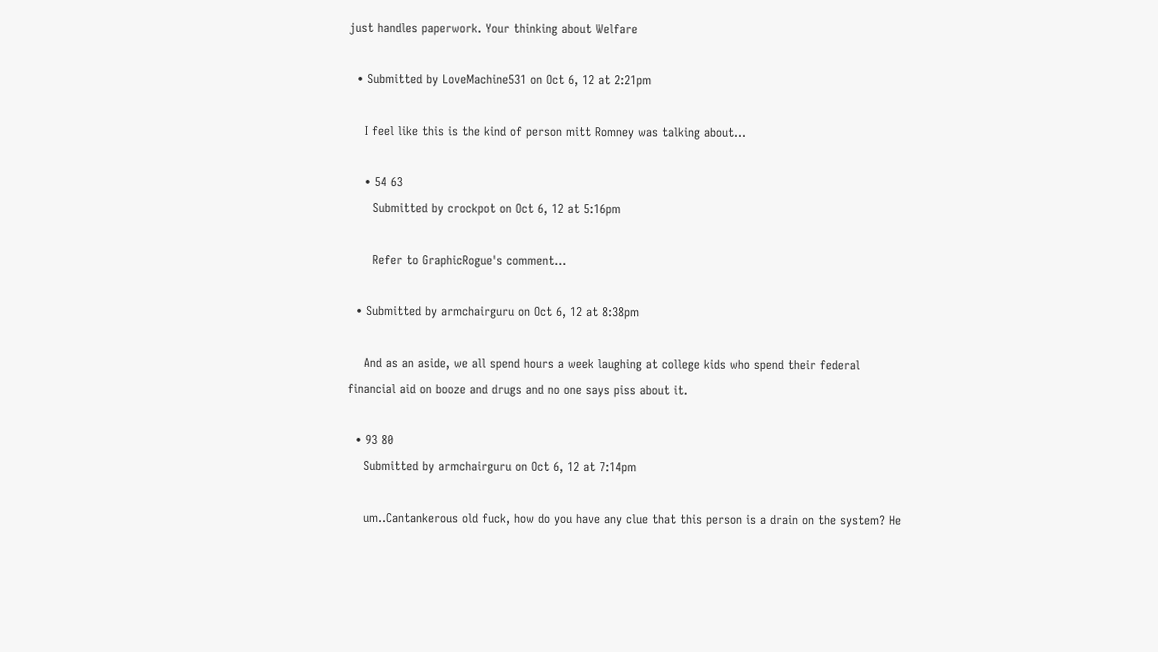just handles paperwork. Your thinking about Welfare

  • Submitted by LoveMachine531 on Oct 6, 12 at 2:21pm

    I feel like this is the kind of person mitt Romney was talking about...

    • 54 63
      Submitted by crockpot on Oct 6, 12 at 5:16pm

      Refer to GraphicRogue's comment...

  • Submitted by armchairguru on Oct 6, 12 at 8:38pm

    And as an aside, we all spend hours a week laughing at college kids who spend their federal financial aid on booze and drugs and no one says piss about it.

  • 93 80
    Submitted by armchairguru on Oct 6, 12 at 7:14pm

    um..Cantankerous old fuck, how do you have any clue that this person is a drain on the system? He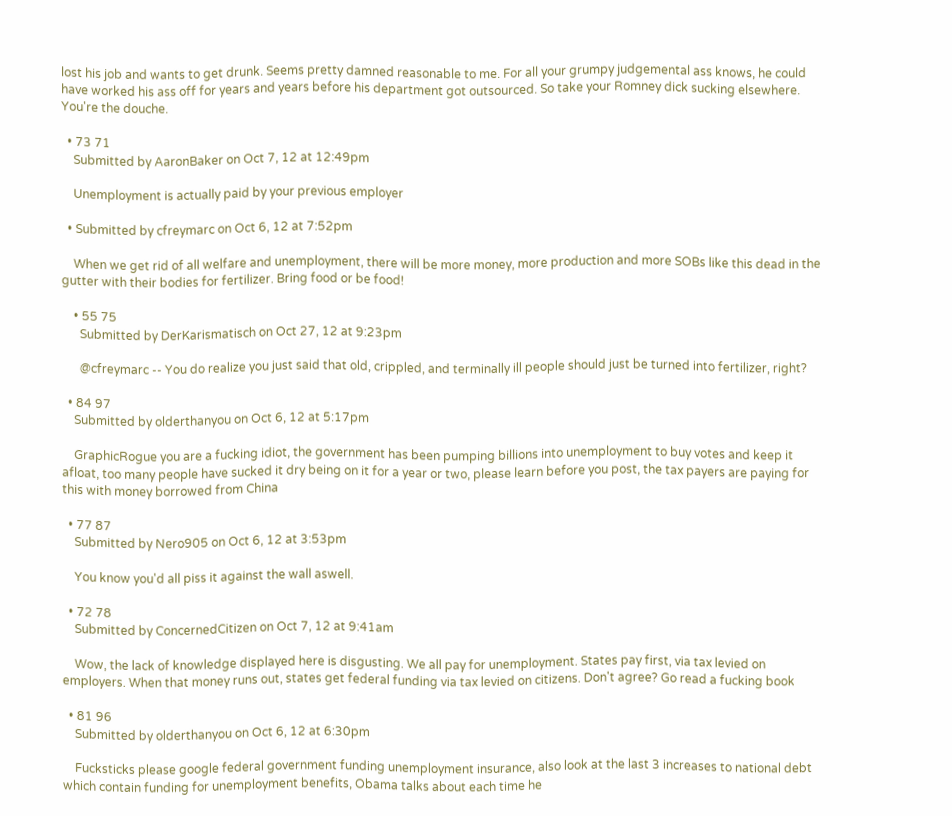lost his job and wants to get drunk. Seems pretty damned reasonable to me. For all your grumpy judgemental ass knows, he could have worked his ass off for years and years before his department got outsourced. So take your Romney dick sucking elsewhere. You're the douche.

  • 73 71
    Submitted by AaronBaker on Oct 7, 12 at 12:49pm

    Unemployment is actually paid by your previous employer

  • Submitted by cfreymarc on Oct 6, 12 at 7:52pm

    When we get rid of all welfare and unemployment, there will be more money, more production and more SOBs like this dead in the gutter with their bodies for fertilizer. Bring food or be food!

    • 55 75
      Submitted by DerKarismatisch on Oct 27, 12 at 9:23pm

      @cfreymarc -- You do realize you just said that old, crippled, and terminally ill people should just be turned into fertilizer, right?

  • 84 97
    Submitted by olderthanyou on Oct 6, 12 at 5:17pm

    GraphicRogue you are a fucking idiot, the government has been pumping billions into unemployment to buy votes and keep it afloat, too many people have sucked it dry being on it for a year or two, please learn before you post, the tax payers are paying for this with money borrowed from China

  • 77 87
    Submitted by Nero905 on Oct 6, 12 at 3:53pm

    You know you'd all piss it against the wall aswell.

  • 72 78
    Submitted by ConcernedCitizen on Oct 7, 12 at 9:41am

    Wow, the lack of knowledge displayed here is disgusting. We all pay for unemployment. States pay first, via tax levied on employers. When that money runs out, states get federal funding via tax levied on citizens. Don't agree? Go read a fucking book

  • 81 96
    Submitted by olderthanyou on Oct 6, 12 at 6:30pm

    Fucksticks please google federal government funding unemployment insurance, also look at the last 3 increases to national debt which contain funding for unemployment benefits, Obama talks about each time he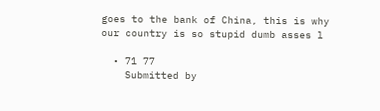goes to the bank of China, this is why our country is so stupid dumb asses l

  • 71 77
    Submitted by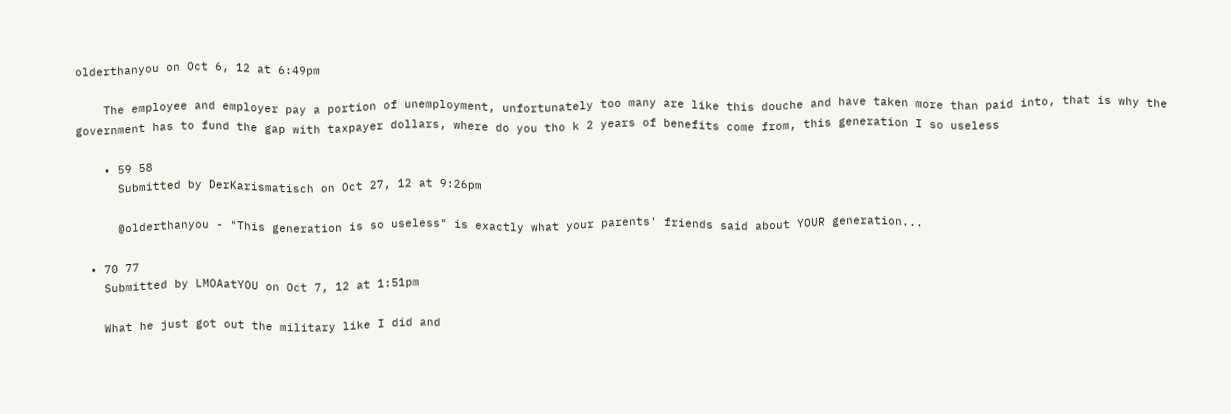olderthanyou on Oct 6, 12 at 6:49pm

    The employee and employer pay a portion of unemployment, unfortunately too many are like this douche and have taken more than paid into, that is why the government has to fund the gap with taxpayer dollars, where do you tho k 2 years of benefits come from, this generation I so useless

    • 59 58
      Submitted by DerKarismatisch on Oct 27, 12 at 9:26pm

      @olderthanyou - "This generation is so useless" is exactly what your parents' friends said about YOUR generation...

  • 70 77
    Submitted by LMOAatYOU on Oct 7, 12 at 1:51pm

    What he just got out the military like I did and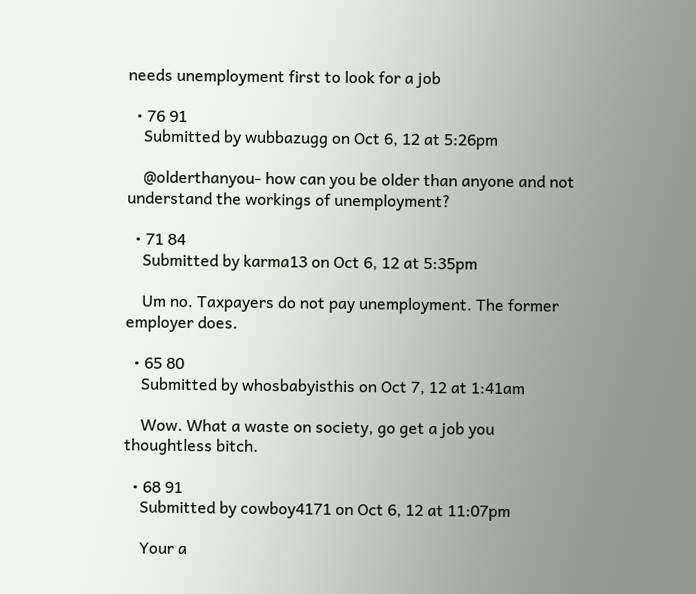needs unemployment first to look for a job

  • 76 91
    Submitted by wubbazugg on Oct 6, 12 at 5:26pm

    @olderthanyou- how can you be older than anyone and not understand the workings of unemployment?

  • 71 84
    Submitted by karma13 on Oct 6, 12 at 5:35pm

    Um no. Taxpayers do not pay unemployment. The former employer does.

  • 65 80
    Submitted by whosbabyisthis on Oct 7, 12 at 1:41am

    Wow. What a waste on society, go get a job you thoughtless bitch.

  • 68 91
    Submitted by cowboy4171 on Oct 6, 12 at 11:07pm

    Your a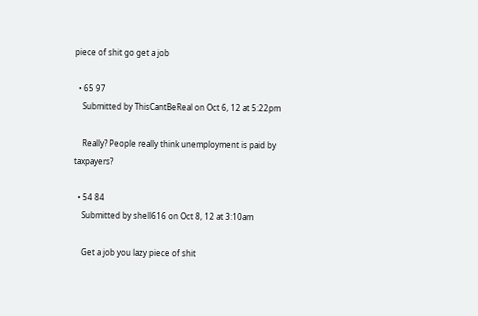piece of shit go get a job

  • 65 97
    Submitted by ThisCantBeReal on Oct 6, 12 at 5:22pm

    Really? People really think unemployment is paid by taxpayers?

  • 54 84
    Submitted by shell616 on Oct 8, 12 at 3:10am

    Get a job you lazy piece of shit